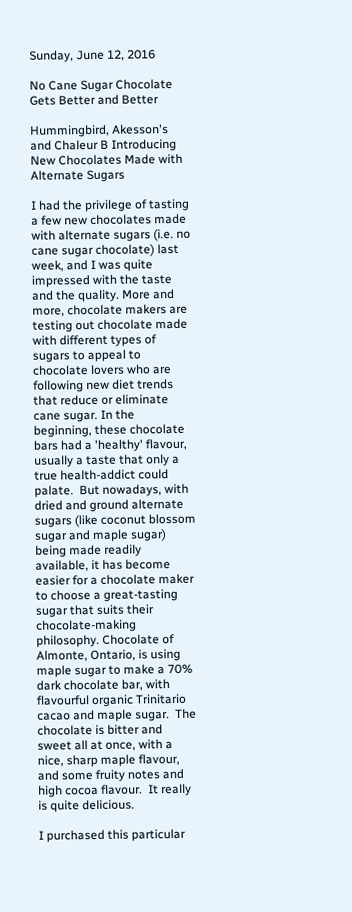Sunday, June 12, 2016

No Cane Sugar Chocolate Gets Better and Better

Hummingbird, Akesson's and Chaleur B Introducing New Chocolates Made with Alternate Sugars

I had the privilege of tasting a few new chocolates made with alternate sugars (i.e. no cane sugar chocolate) last week, and I was quite impressed with the taste and the quality. More and more, chocolate makers are testing out chocolate made with different types of sugars to appeal to chocolate lovers who are following new diet trends that reduce or eliminate cane sugar. In the beginning, these chocolate bars had a 'healthy' flavour, usually a taste that only a true health-addict could palate.  But nowadays, with dried and ground alternate sugars (like coconut blossom sugar and maple sugar) being made readily available, it has become easier for a chocolate maker to choose a great-tasting sugar that suits their chocolate-making philosophy. Chocolate of Almonte, Ontario, is using maple sugar to make a 70% dark chocolate bar, with flavourful organic Trinitario cacao and maple sugar.  The chocolate is bitter and sweet all at once, with a nice, sharp maple flavour, and some fruity notes and high cocoa flavour.  It really is quite delicious.

I purchased this particular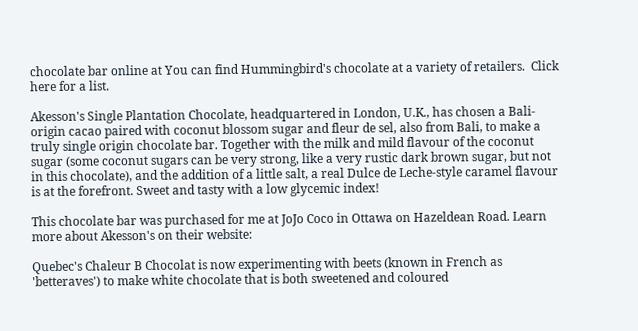chocolate bar online at You can find Hummingbird's chocolate at a variety of retailers.  Click here for a list.

Akesson's Single Plantation Chocolate, headquartered in London, U.K., has chosen a Bali-origin cacao paired with coconut blossom sugar and fleur de sel, also from Bali, to make a truly single origin chocolate bar. Together with the milk and mild flavour of the coconut sugar (some coconut sugars can be very strong, like a very rustic dark brown sugar, but not in this chocolate), and the addition of a little salt, a real Dulce de Leche-style caramel flavour is at the forefront. Sweet and tasty with a low glycemic index!

This chocolate bar was purchased for me at JoJo Coco in Ottawa on Hazeldean Road. Learn more about Akesson's on their website:

Quebec's Chaleur B Chocolat is now experimenting with beets (known in French as 'betteraves') to make white chocolate that is both sweetened and coloured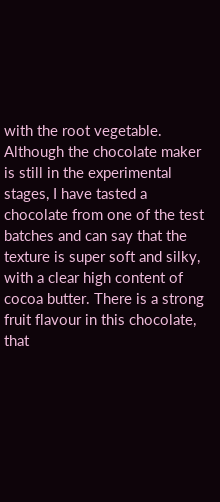with the root vegetable. Although the chocolate maker is still in the experimental stages, I have tasted a chocolate from one of the test batches and can say that the texture is super soft and silky, with a clear high content of cocoa butter. There is a strong fruit flavour in this chocolate, that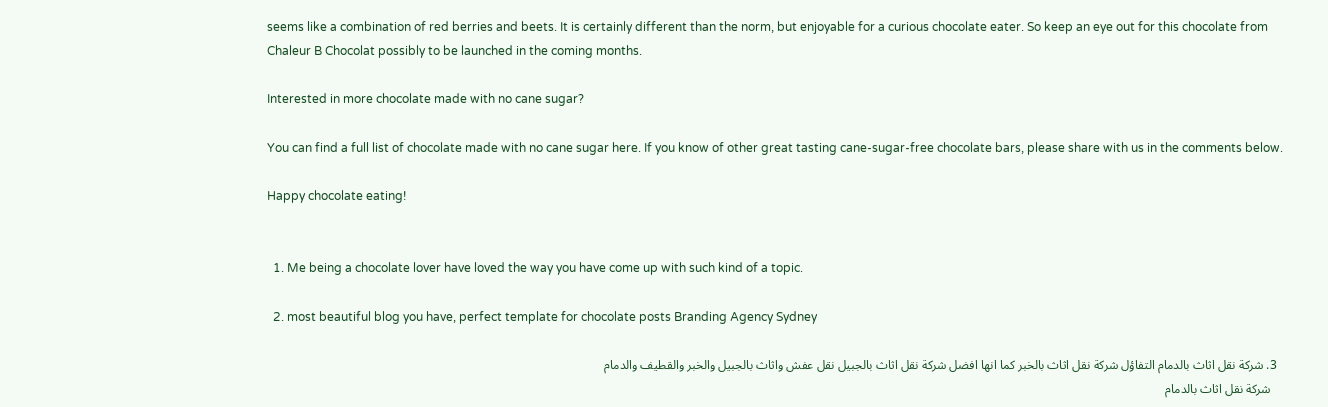seems like a combination of red berries and beets. It is certainly different than the norm, but enjoyable for a curious chocolate eater. So keep an eye out for this chocolate from Chaleur B Chocolat possibly to be launched in the coming months.

Interested in more chocolate made with no cane sugar?

You can find a full list of chocolate made with no cane sugar here. If you know of other great tasting cane-sugar-free chocolate bars, please share with us in the comments below.

Happy chocolate eating!


  1. Me being a chocolate lover have loved the way you have come up with such kind of a topic.

  2. most beautiful blog you have, perfect template for chocolate posts Branding Agency Sydney

  3. شركة نقل اثاث بالدمام التفاؤل شركة نقل اثاث بالخبر كما انها افضل شركة نقل اثاث بالجبيل نقل عفش واثاث بالجبيل والخبر والقطيف والدمام
    شركة نقل اثاث بالدمام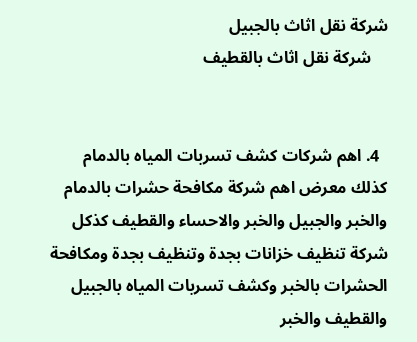شركة نقل اثاث بالجبيل
    شركة نقل اثاث بالقطيف


  4. اهم شركات كشف تسربات المياه بالدمام كذلك معرض اهم شركة مكافحة حشرات بالدمام والخبر والجبيل والخبر والاحساء والقطيف كذكل شركة تنظيف خزانات بجدة وتنظيف بجدة ومكافحة الحشرات بالخبر وكشف تسربات المياه بالجبيل والقطيف والخبر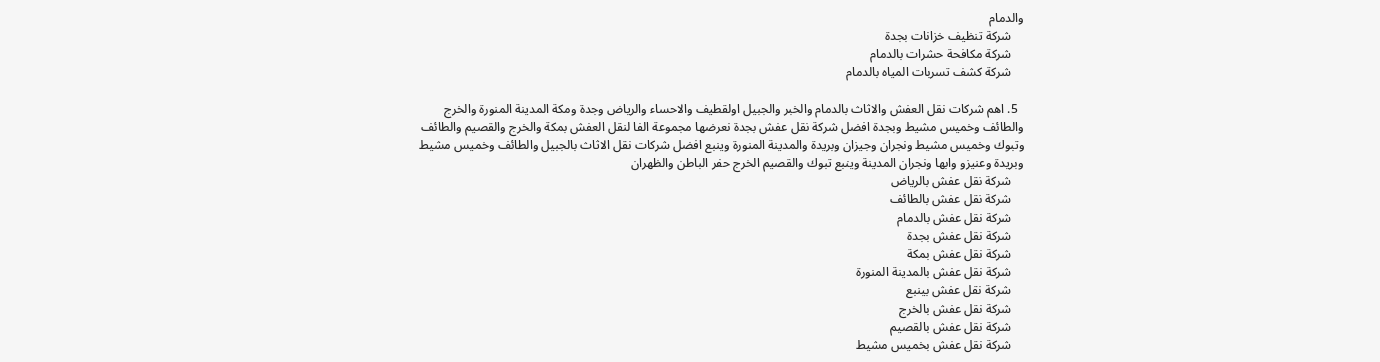والدمام
    شركة تنظيف خزانات بجدة
    شركة مكافحة حشرات بالدمام
    شركة كشف تسربات المياه بالدمام

  5. اهم شركات نقل العفش والاثاث بالدمام والخبر والجبيل اولقطيف والاحساء والرياض وجدة ومكة المدينة المنورة والخرج والطائف وخميس مشيط وبجدة افضل شركة نقل عفش بجدة نعرضها مجموعة الفا لنقل العفش بمكة والخرج والقصيم والطائف وتبوك وخميس مشيط ونجران وجيزان وبريدة والمدينة المنورة وينبع افضل شركات نقل الاثاث بالجبيل والطائف وخميس مشيط وبريدة وعنيزو وابها ونجران المدينة وينبع تبوك والقصيم الخرج حفر الباطن والظهران
    شركة نقل عفش بالرياض
    شركة نقل عفش بالطائف
    شركة نقل عفش بالدمام
    شركة نقل عفش بجدة
    شركة نقل عفش بمكة
    شركة نقل عفش بالمدينة المنورة
    شركة نقل عفش بينبع
    شركة نقل عفش بالخرج
    شركة نقل عفش بالقصيم
    شركة نقل عفش بخميس مشيط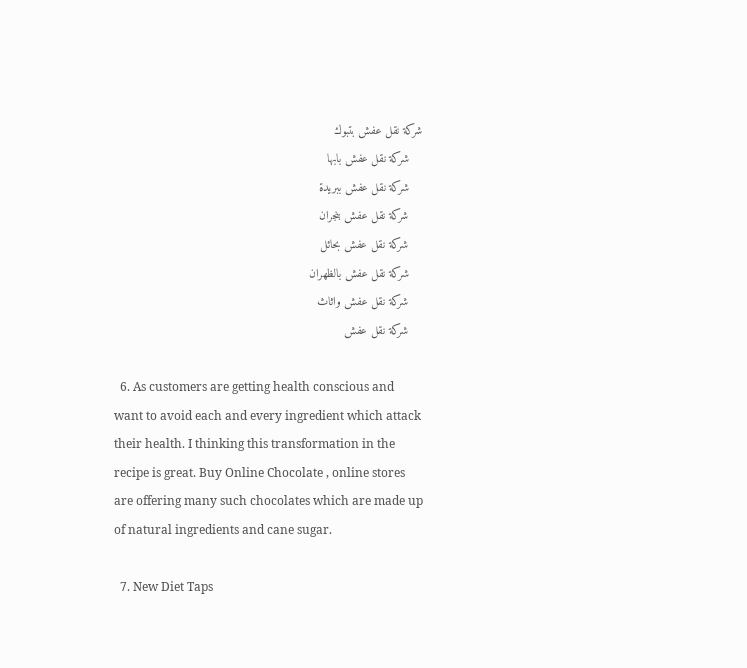شركة نقل عفش بتبوك
    شركة نقل عفش بابها
    شركة نقل عفش ببريدة
    شركة نقل عفش بنجران
    شركة نقل عفش بحائل
    شركة نقل عفش بالظهران
    شركة نقل عفش واثاث
    شركة نقل عفش

  6. As customers are getting health conscious and want to avoid each and every ingredient which attack their health. I thinking this transformation in the recipe is great. Buy Online Chocolate , online stores are offering many such chocolates which are made up of natural ingredients and cane sugar.

  7. New Diet Taps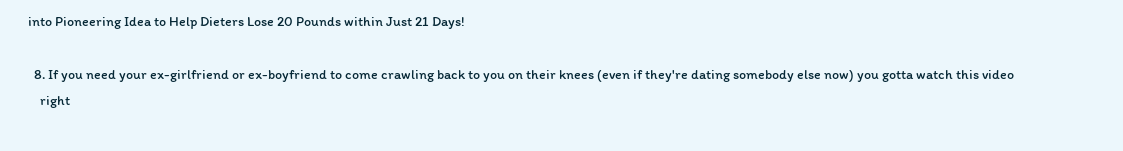into Pioneering Idea to Help Dieters Lose 20 Pounds within Just 21 Days!

  8. If you need your ex-girlfriend or ex-boyfriend to come crawling back to you on their knees (even if they're dating somebody else now) you gotta watch this video
    right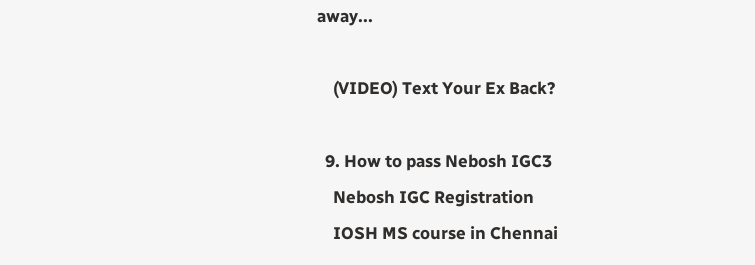away...

    (VIDEO) Text Your Ex Back?

  9. How to pass Nebosh IGC3
    Nebosh IGC Registration
    IOSH MS course in Chennai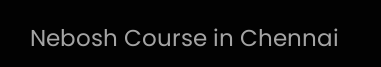Nebosh Course in Chennai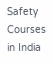Safety Courses in India